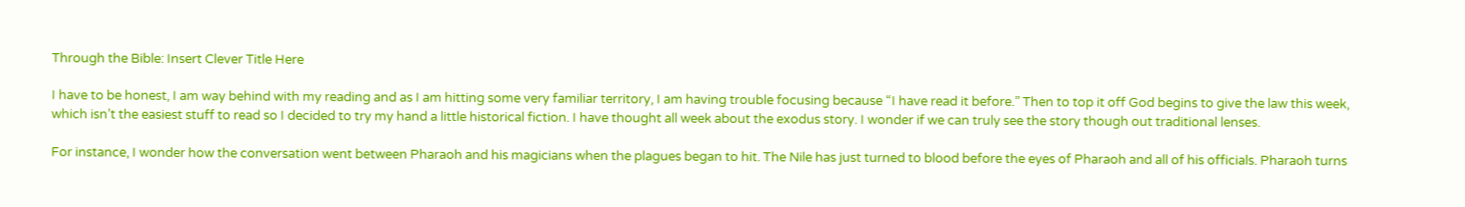Through the Bible: Insert Clever Title Here

I have to be honest, I am way behind with my reading and as I am hitting some very familiar territory, I am having trouble focusing because “I have read it before.” Then to top it off God begins to give the law this week, which isn’t the easiest stuff to read so I decided to try my hand a little historical fiction. I have thought all week about the exodus story. I wonder if we can truly see the story though out traditional lenses.

For instance, I wonder how the conversation went between Pharaoh and his magicians when the plagues began to hit. The Nile has just turned to blood before the eyes of Pharaoh and all of his officials. Pharaoh turns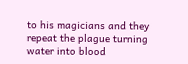to his magicians and they repeat the plague turning water into blood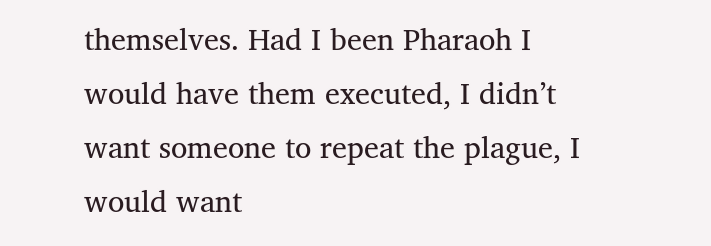themselves. Had I been Pharaoh I would have them executed, I didn’t want someone to repeat the plague, I would want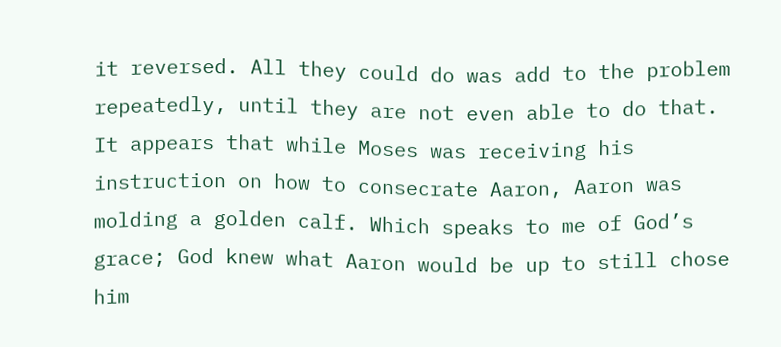it reversed. All they could do was add to the problem repeatedly, until they are not even able to do that. It appears that while Moses was receiving his instruction on how to consecrate Aaron, Aaron was molding a golden calf. Which speaks to me of God’s grace; God knew what Aaron would be up to still chose him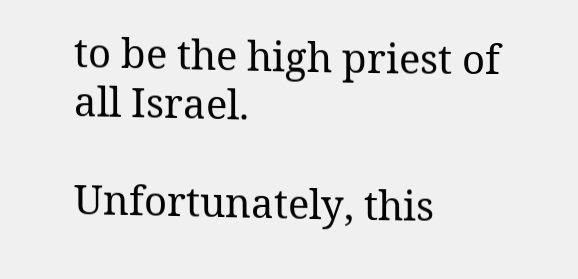to be the high priest of all Israel.

Unfortunately, this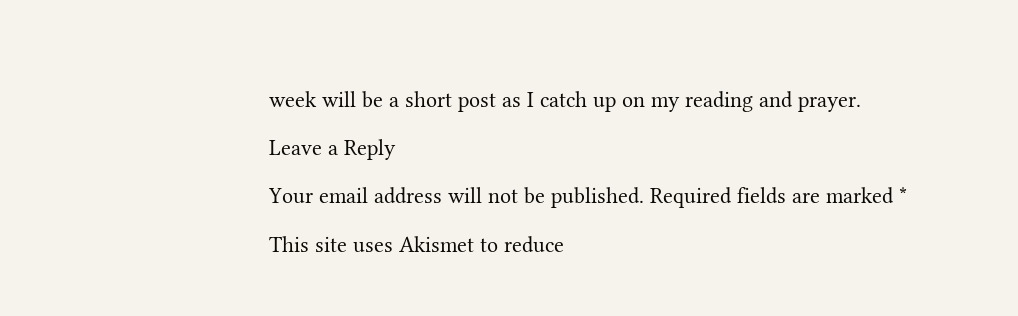week will be a short post as I catch up on my reading and prayer.

Leave a Reply

Your email address will not be published. Required fields are marked *

This site uses Akismet to reduce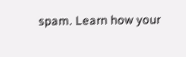spam. Learn how your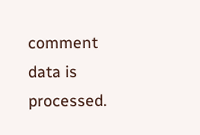comment data is processed.